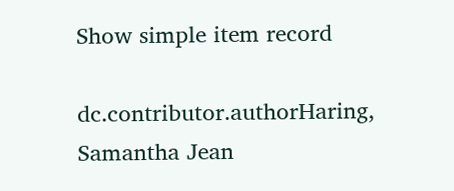Show simple item record

dc.contributor.authorHaring, Samantha Jean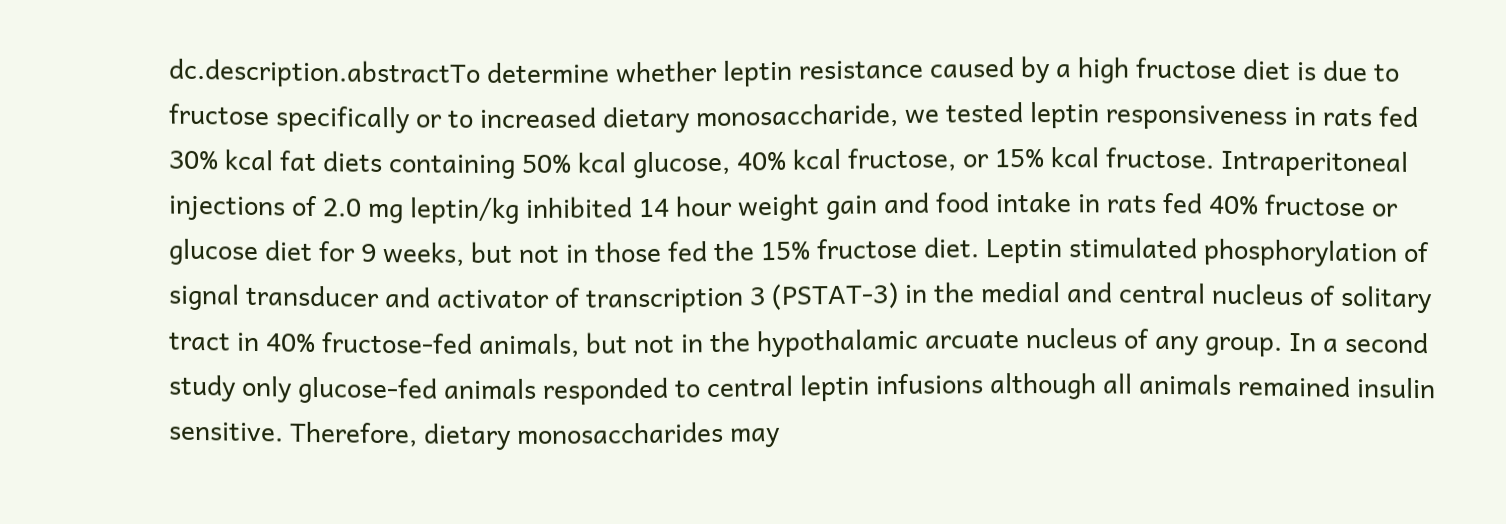dc.description.abstractTo determine whether leptin resistance caused by a high fructose diet is due to fructose specifically or to increased dietary monosaccharide, we tested leptin responsiveness in rats fed 30% kcal fat diets containing 50% kcal glucose, 40% kcal fructose, or 15% kcal fructose. Intraperitoneal injections of 2.0 mg leptin/kg inhibited 14 hour weight gain and food intake in rats fed 40% fructose or glucose diet for 9 weeks, but not in those fed the 15% fructose diet. Leptin stimulated phosphorylation of signal transducer and activator of transcription 3 (PSTAT-3) in the medial and central nucleus of solitary tract in 40% fructose-fed animals, but not in the hypothalamic arcuate nucleus of any group. In a second study only glucose-fed animals responded to central leptin infusions although all animals remained insulin sensitive. Therefore, dietary monosaccharides may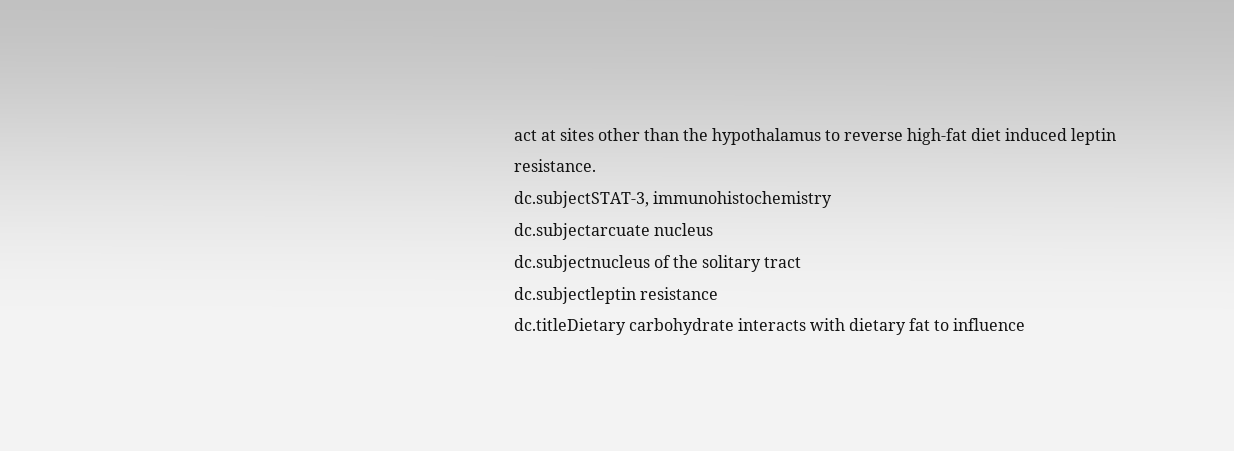act at sites other than the hypothalamus to reverse high-fat diet induced leptin resistance.
dc.subjectSTAT-3, immunohistochemistry
dc.subjectarcuate nucleus
dc.subjectnucleus of the solitary tract
dc.subjectleptin resistance
dc.titleDietary carbohydrate interacts with dietary fat to influence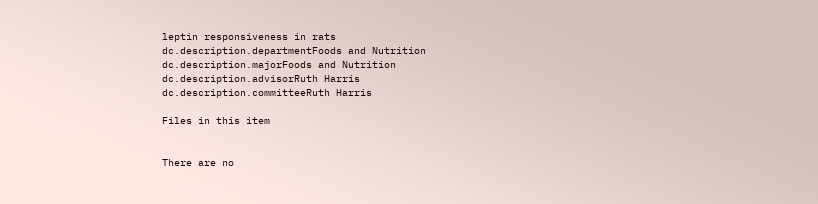leptin responsiveness in rats
dc.description.departmentFoods and Nutrition
dc.description.majorFoods and Nutrition
dc.description.advisorRuth Harris
dc.description.committeeRuth Harris

Files in this item


There are no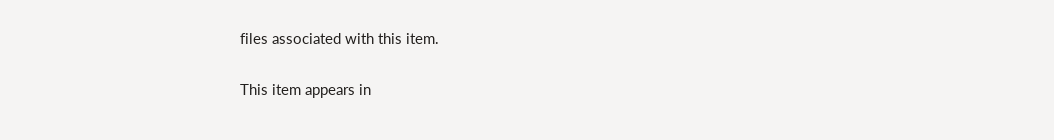files associated with this item.

This item appears in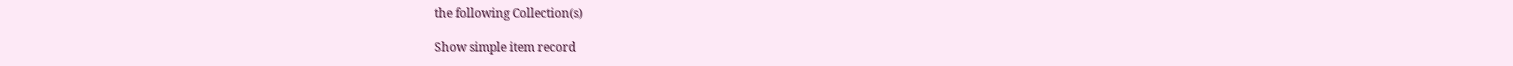the following Collection(s)

Show simple item record